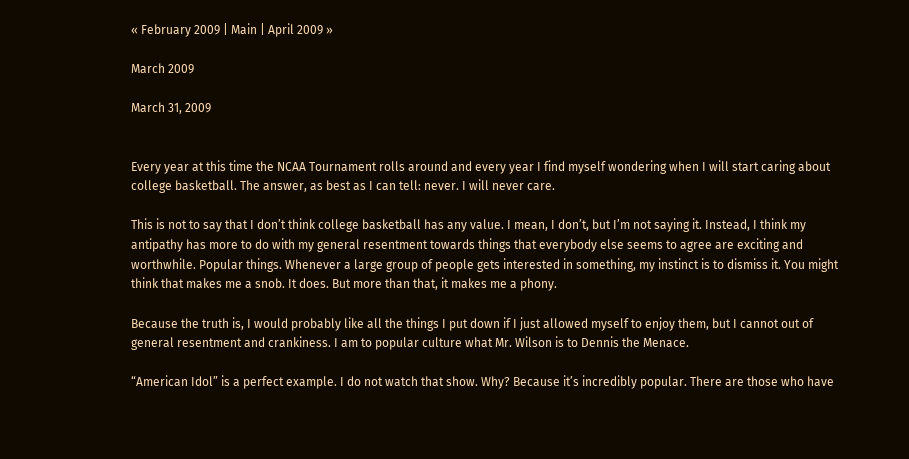« February 2009 | Main | April 2009 »

March 2009

March 31, 2009


Every year at this time the NCAA Tournament rolls around and every year I find myself wondering when I will start caring about college basketball. The answer, as best as I can tell: never. I will never care.

This is not to say that I don’t think college basketball has any value. I mean, I don’t, but I’m not saying it. Instead, I think my antipathy has more to do with my general resentment towards things that everybody else seems to agree are exciting and worthwhile. Popular things. Whenever a large group of people gets interested in something, my instinct is to dismiss it. You might think that makes me a snob. It does. But more than that, it makes me a phony.

Because the truth is, I would probably like all the things I put down if I just allowed myself to enjoy them, but I cannot out of general resentment and crankiness. I am to popular culture what Mr. Wilson is to Dennis the Menace.

“American Idol” is a perfect example. I do not watch that show. Why? Because it’s incredibly popular. There are those who have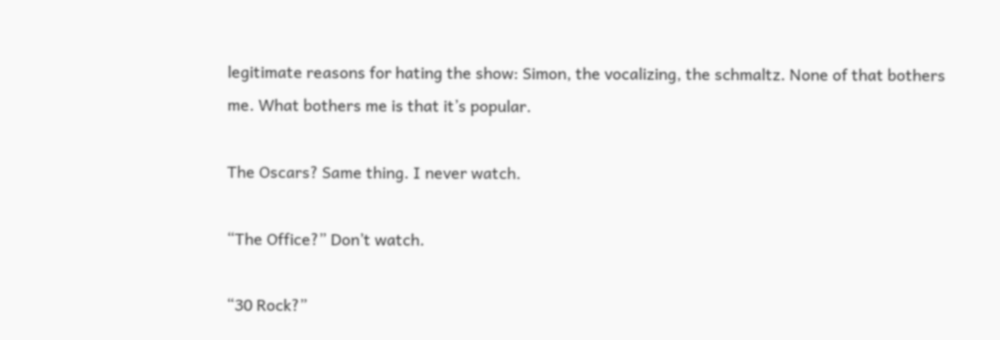legitimate reasons for hating the show: Simon, the vocalizing, the schmaltz. None of that bothers me. What bothers me is that it’s popular.

The Oscars? Same thing. I never watch.

“The Office?” Don’t watch.

“30 Rock?”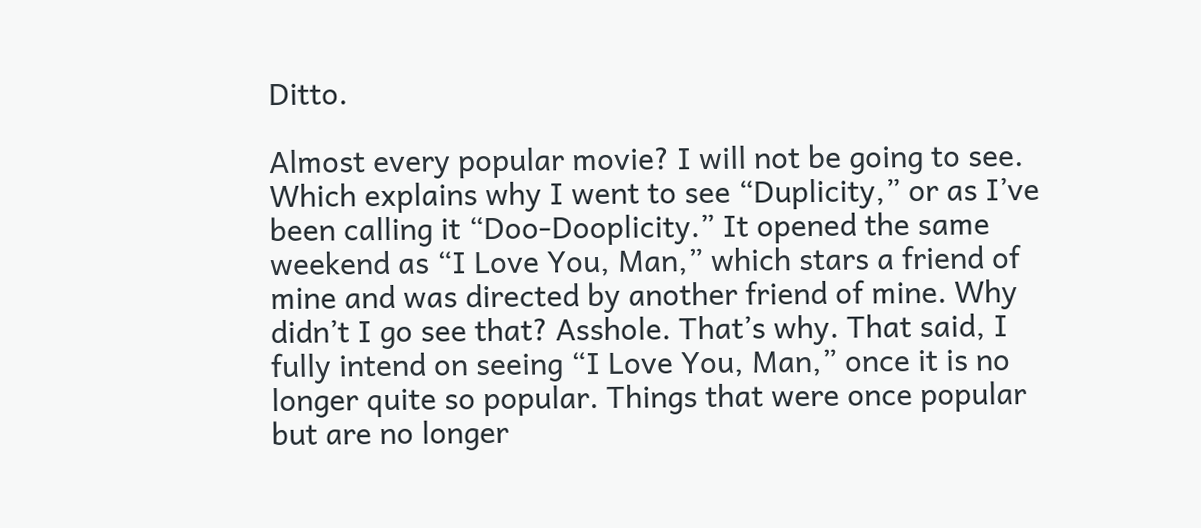Ditto.

Almost every popular movie? I will not be going to see. Which explains why I went to see “Duplicity,” or as I’ve been calling it “Doo-Dooplicity.” It opened the same weekend as “I Love You, Man,” which stars a friend of mine and was directed by another friend of mine. Why didn’t I go see that? Asshole. That’s why. That said, I fully intend on seeing “I Love You, Man,” once it is no longer quite so popular. Things that were once popular but are no longer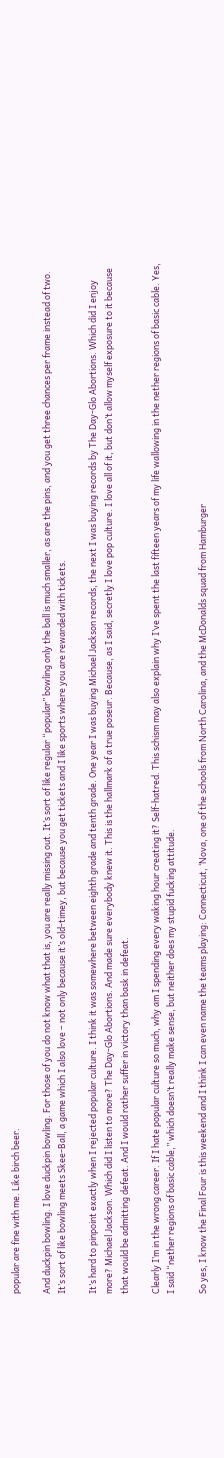popular are fine with me. Like birch beer.

And duckpin bowling. I love duckpin bowling. For those of you do not know what that is, you are really missing out. It’s sort of like regular “popular” bowling only the ball is much smaller, as are the pins, and you get three chances per frame instead of two. It’s sort of like bowling meets Skee-Ball, a game which I also love – not only because it’s old-timey, but because you get tickets and I like sports where you are rewarded with tickets.

It’s hard to pinpoint exactly when I rejected popular culture. I think it was somewhere between eighth grade and tenth grade. One year I was buying Michael Jackson records, the next I was buying records by The Day-Glo Abortions. Which did I enjoy more? Michael Jackson. Which did I listen to more? The Day-Glo Abortions. And made sure everybody knew it. This is the hallmark of a true poseur. Because, as I said, secretly I love pop culture. I love all of it, but don’t allow myself exposure to it because that would be admitting defeat. And I would rather suffer in victory than bask in defeat.

Clearly I’m in the wrong career. If I hate popular culture so much, why am I spending every waking hour creating it? Self-hatred. This schism may also explain why I’ve spent the last fifteen years of my life wallowing in the nether regions of basic cable. Yes, I said “nether regions of basic cable,” which doesn’t really make sense, but neither does my stupid fucking attitude.

So yes, I know the Final Four is this weekend and I think I can even name the teams playing: Connecticut, ‘Nova, one of the schools from North Carolina, and the McDonalds squad from Hamburger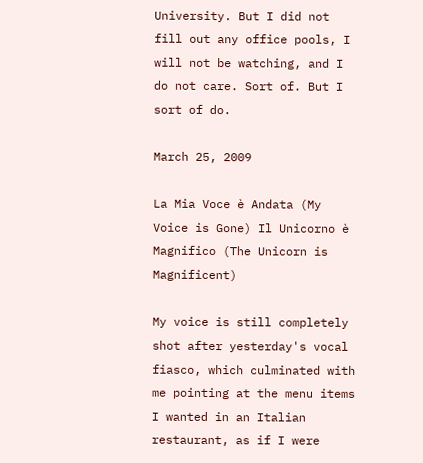University. But I did not fill out any office pools, I will not be watching, and I do not care. Sort of. But I sort of do.

March 25, 2009

La Mia Voce è Andata (My Voice is Gone) Il Unicorno è Magnifico (The Unicorn is Magnificent)

My voice is still completely shot after yesterday's vocal fiasco, which culminated with me pointing at the menu items I wanted in an Italian restaurant, as if I were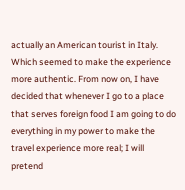actually an American tourist in Italy. Which seemed to make the experience more authentic. From now on, I have decided that whenever I go to a place that serves foreign food I am going to do everything in my power to make the travel experience more real; I will pretend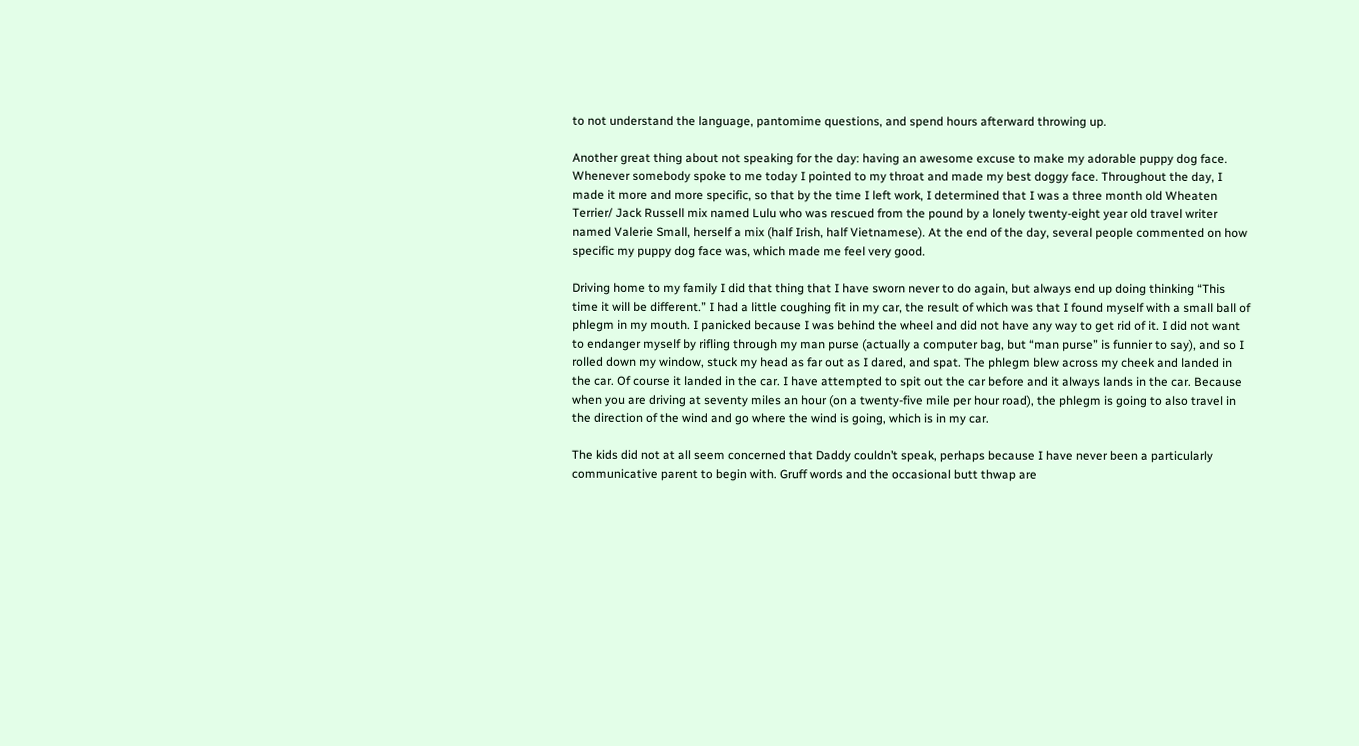to not understand the language, pantomime questions, and spend hours afterward throwing up.

Another great thing about not speaking for the day: having an awesome excuse to make my adorable puppy dog face. Whenever somebody spoke to me today I pointed to my throat and made my best doggy face. Throughout the day, I made it more and more specific, so that by the time I left work, I determined that I was a three month old Wheaten Terrier/ Jack Russell mix named Lulu who was rescued from the pound by a lonely twenty-eight year old travel writer named Valerie Small, herself a mix (half Irish, half Vietnamese). At the end of the day, several people commented on how specific my puppy dog face was, which made me feel very good.

Driving home to my family I did that thing that I have sworn never to do again, but always end up doing thinking “This time it will be different.” I had a little coughing fit in my car, the result of which was that I found myself with a small ball of phlegm in my mouth. I panicked because I was behind the wheel and did not have any way to get rid of it. I did not want to endanger myself by rifling through my man purse (actually a computer bag, but “man purse” is funnier to say), and so I rolled down my window, stuck my head as far out as I dared, and spat. The phlegm blew across my cheek and landed in the car. Of course it landed in the car. I have attempted to spit out the car before and it always lands in the car. Because when you are driving at seventy miles an hour (on a twenty-five mile per hour road), the phlegm is going to also travel in the direction of the wind and go where the wind is going, which is in my car.

The kids did not at all seem concerned that Daddy couldn’t speak, perhaps because I have never been a particularly communicative parent to begin with. Gruff words and the occasional butt thwap are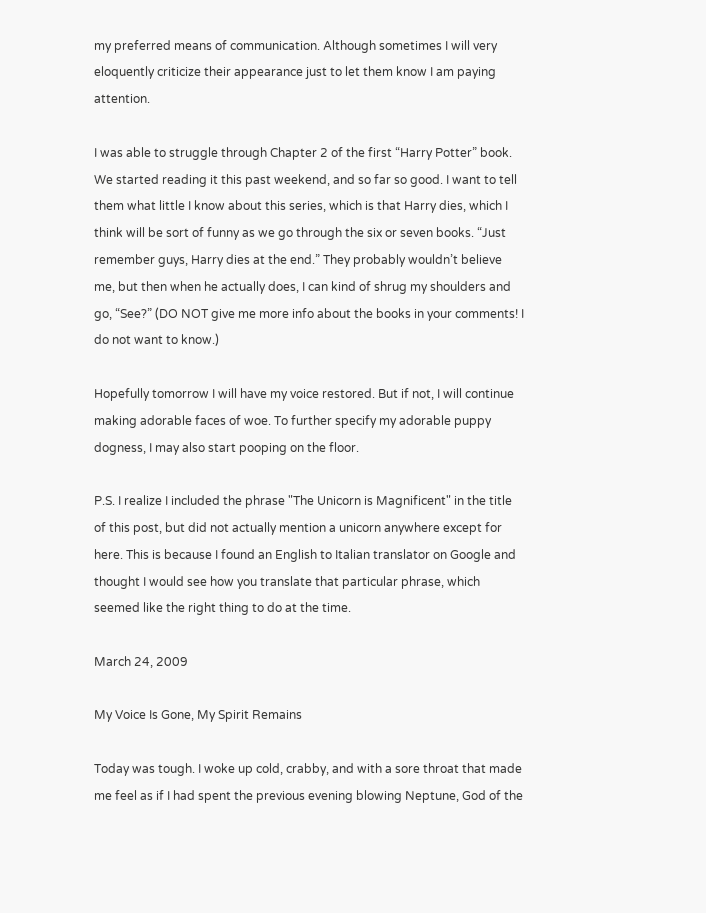my preferred means of communication. Although sometimes I will very eloquently criticize their appearance just to let them know I am paying attention.

I was able to struggle through Chapter 2 of the first “Harry Potter” book. We started reading it this past weekend, and so far so good. I want to tell them what little I know about this series, which is that Harry dies, which I think will be sort of funny as we go through the six or seven books. “Just remember guys, Harry dies at the end.” They probably wouldn’t believe me, but then when he actually does, I can kind of shrug my shoulders and go, “See?” (DO NOT give me more info about the books in your comments! I do not want to know.)

Hopefully tomorrow I will have my voice restored. But if not, I will continue making adorable faces of woe. To further specify my adorable puppy dogness, I may also start pooping on the floor.

P.S. I realize I included the phrase "The Unicorn is Magnificent" in the title of this post, but did not actually mention a unicorn anywhere except for here. This is because I found an English to Italian translator on Google and thought I would see how you translate that particular phrase, which seemed like the right thing to do at the time.

March 24, 2009

My Voice Is Gone, My Spirit Remains

Today was tough. I woke up cold, crabby, and with a sore throat that made me feel as if I had spent the previous evening blowing Neptune, God of the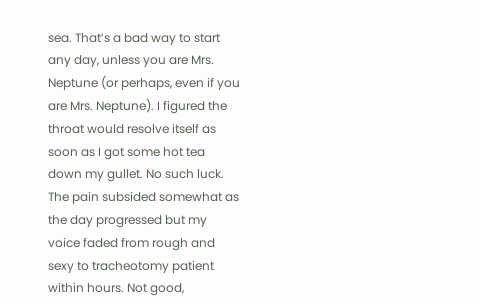sea. That’s a bad way to start any day, unless you are Mrs. Neptune (or perhaps, even if you are Mrs. Neptune). I figured the throat would resolve itself as soon as I got some hot tea down my gullet. No such luck. The pain subsided somewhat as the day progressed but my voice faded from rough and sexy to tracheotomy patient within hours. Not good,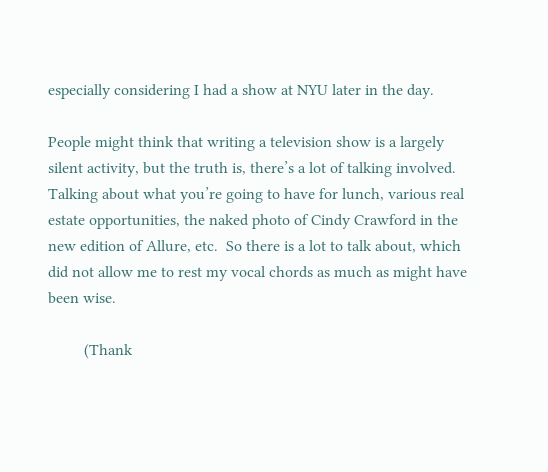especially considering I had a show at NYU later in the day.

People might think that writing a television show is a largely silent activity, but the truth is, there’s a lot of talking involved. Talking about what you’re going to have for lunch, various real estate opportunities, the naked photo of Cindy Crawford in the new edition of Allure, etc.  So there is a lot to talk about, which did not allow me to rest my vocal chords as much as might have been wise.

         (Thank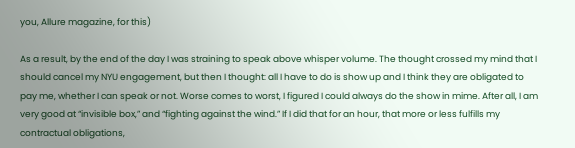you, Allure magazine, for this)

As a result, by the end of the day I was straining to speak above whisper volume. The thought crossed my mind that I should cancel my NYU engagement, but then I thought: all I have to do is show up and I think they are obligated to pay me, whether I can speak or not. Worse comes to worst, I figured I could always do the show in mime. After all, I am very good at “invisible box,” and “fighting against the wind.” If I did that for an hour, that more or less fulfills my contractual obligations,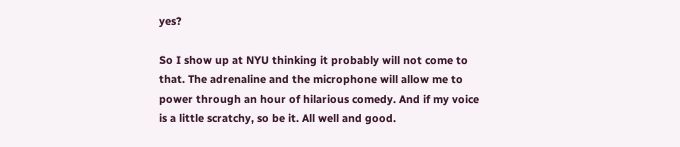yes?

So I show up at NYU thinking it probably will not come to that. The adrenaline and the microphone will allow me to power through an hour of hilarious comedy. And if my voice is a little scratchy, so be it. All well and good.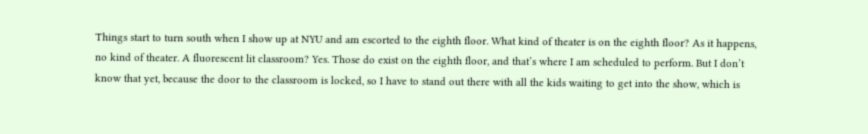Things start to turn south when I show up at NYU and am escorted to the eighth floor. What kind of theater is on the eighth floor? As it happens, no kind of theater. A fluorescent lit classroom? Yes. Those do exist on the eighth floor, and that’s where I am scheduled to perform. But I don’t know that yet, because the door to the classroom is locked, so I have to stand out there with all the kids waiting to get into the show, which is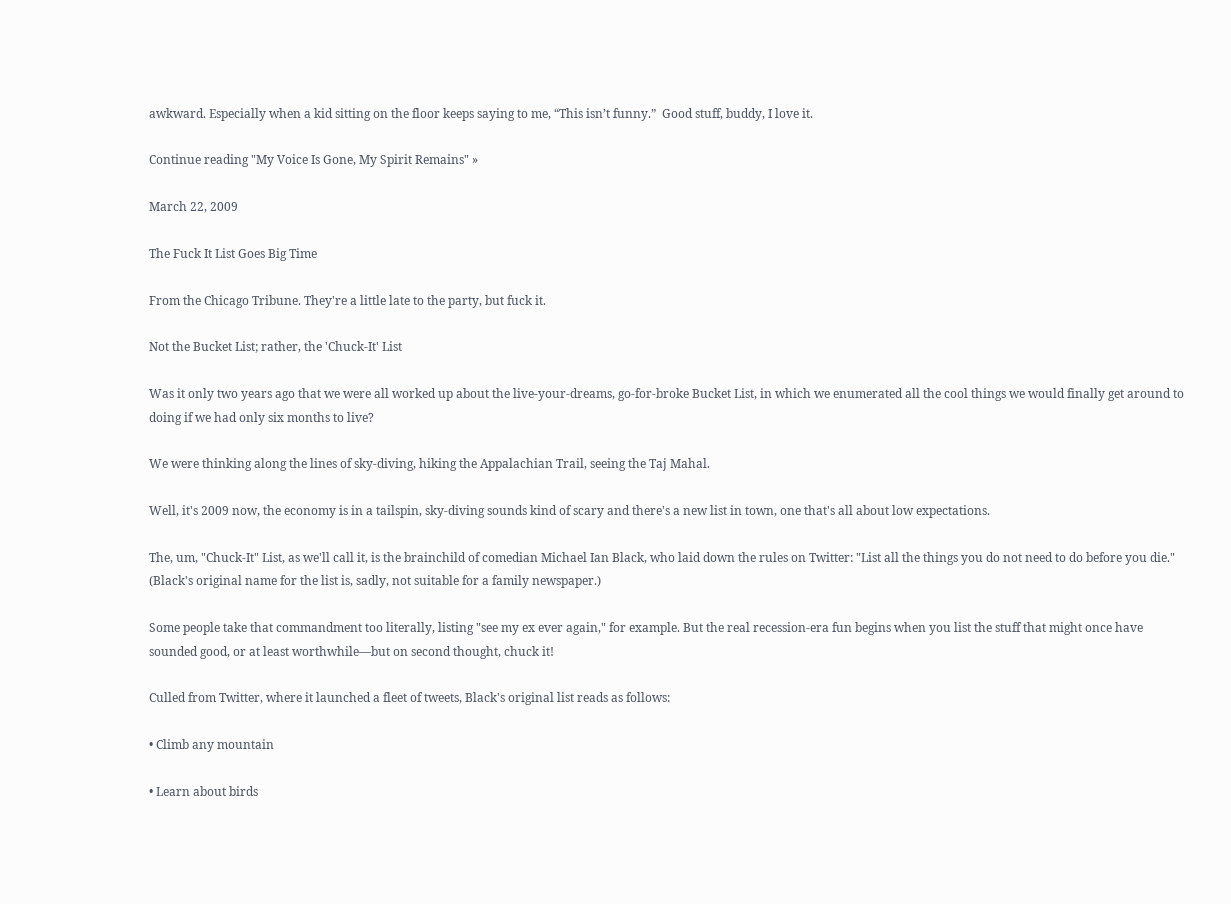awkward. Especially when a kid sitting on the floor keeps saying to me, “This isn’t funny.”  Good stuff, buddy, I love it.

Continue reading "My Voice Is Gone, My Spirit Remains" »

March 22, 2009

The Fuck It List Goes Big Time

From the Chicago Tribune. They're a little late to the party, but fuck it.

Not the Bucket List; rather, the 'Chuck-It' List

Was it only two years ago that we were all worked up about the live-your-dreams, go-for-broke Bucket List, in which we enumerated all the cool things we would finally get around to doing if we had only six months to live?

We were thinking along the lines of sky-diving, hiking the Appalachian Trail, seeing the Taj Mahal.

Well, it's 2009 now, the economy is in a tailspin, sky-diving sounds kind of scary and there's a new list in town, one that's all about low expectations.

The, um, "Chuck-It" List, as we'll call it, is the brainchild of comedian Michael Ian Black, who laid down the rules on Twitter: "List all the things you do not need to do before you die." (Black's original name for the list is, sadly, not suitable for a family newspaper.)

Some people take that commandment too literally, listing "see my ex ever again," for example. But the real recession-era fun begins when you list the stuff that might once have sounded good, or at least worthwhile—but on second thought, chuck it!

Culled from Twitter, where it launched a fleet of tweets, Black's original list reads as follows:

• Climb any mountain

• Learn about birds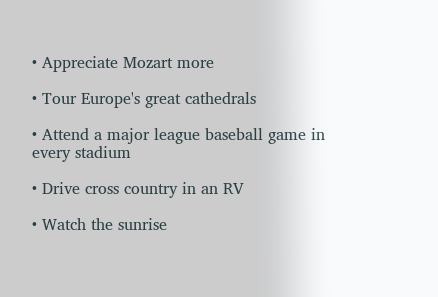• Appreciate Mozart more

• Tour Europe's great cathedrals

• Attend a major league baseball game in every stadium

• Drive cross country in an RV

• Watch the sunrise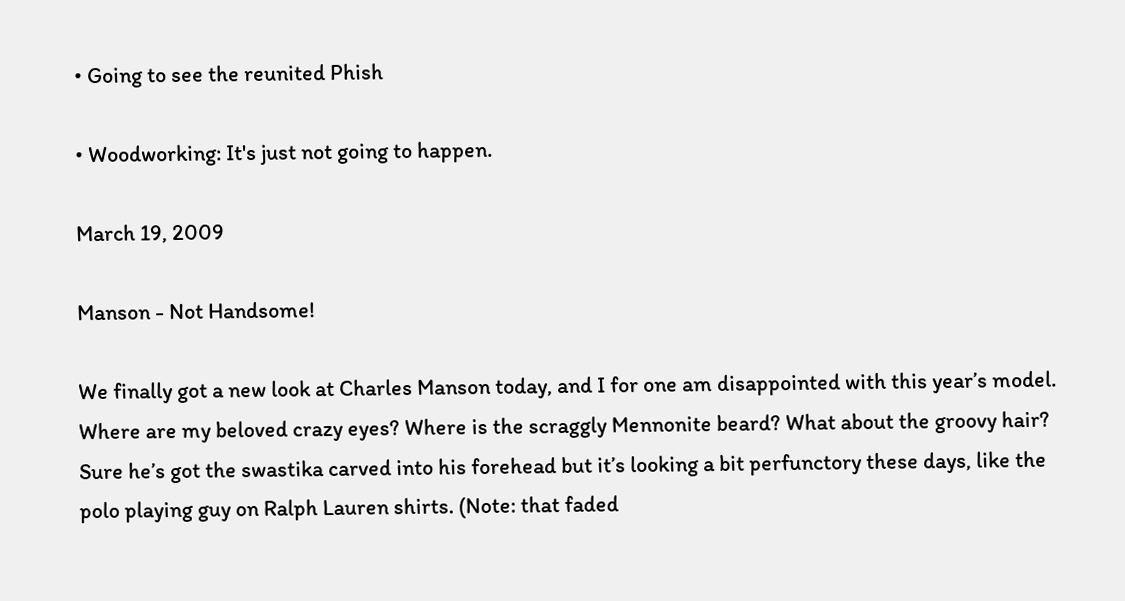• Going to see the reunited Phish

• Woodworking: It's just not going to happen.

March 19, 2009

Manson - Not Handsome!

We finally got a new look at Charles Manson today, and I for one am disappointed with this year’s model. Where are my beloved crazy eyes? Where is the scraggly Mennonite beard? What about the groovy hair? Sure he’s got the swastika carved into his forehead but it’s looking a bit perfunctory these days, like the polo playing guy on Ralph Lauren shirts. (Note: that faded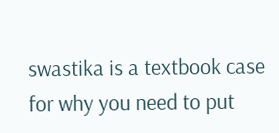swastika is a textbook case for why you need to put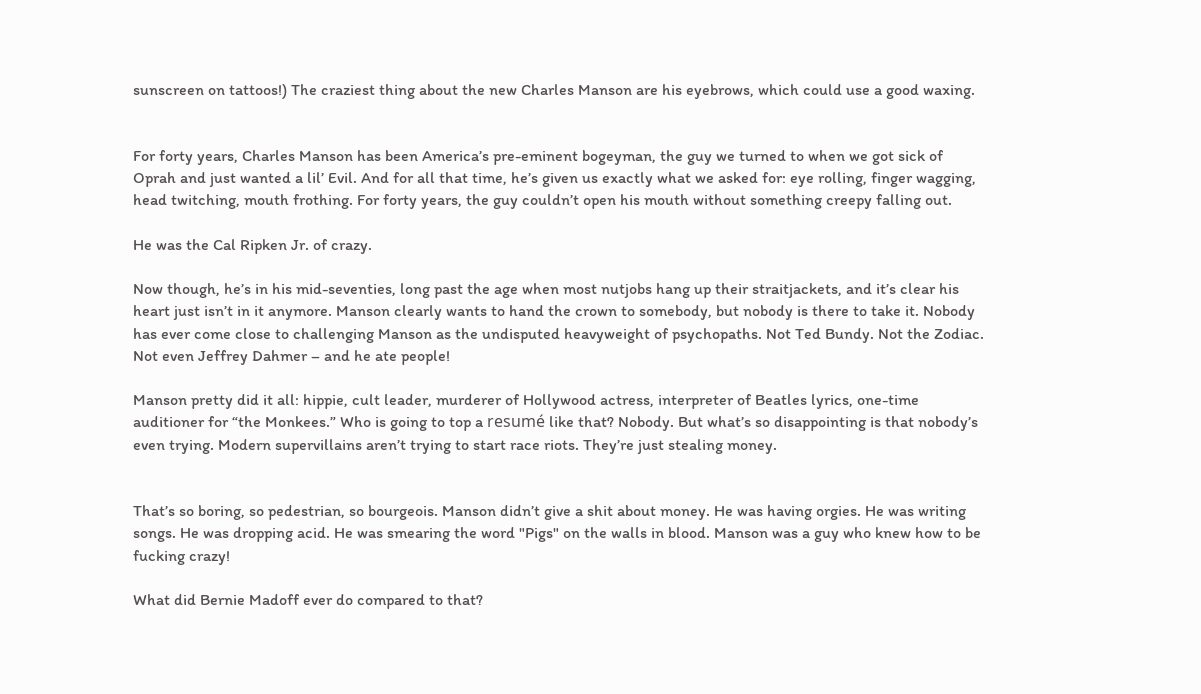sunscreen on tattoos!) The craziest thing about the new Charles Manson are his eyebrows, which could use a good waxing.


For forty years, Charles Manson has been America’s pre-eminent bogeyman, the guy we turned to when we got sick of Oprah and just wanted a lil’ Evil. And for all that time, he’s given us exactly what we asked for: eye rolling, finger wagging, head twitching, mouth frothing. For forty years, the guy couldn’t open his mouth without something creepy falling out.

He was the Cal Ripken Jr. of crazy.

Now though, he’s in his mid-seventies, long past the age when most nutjobs hang up their straitjackets, and it’s clear his heart just isn’t in it anymore. Manson clearly wants to hand the crown to somebody, but nobody is there to take it. Nobody has ever come close to challenging Manson as the undisputed heavyweight of psychopaths. Not Ted Bundy. Not the Zodiac. Not even Jeffrey Dahmer – and he ate people!

Manson pretty did it all: hippie, cult leader, murderer of Hollywood actress, interpreter of Beatles lyrics, one-time auditioner for “the Monkees.” Who is going to top a resumé like that? Nobody. But what’s so disappointing is that nobody’s even trying. Modern supervillains aren’t trying to start race riots. They’re just stealing money.


That’s so boring, so pedestrian, so bourgeois. Manson didn’t give a shit about money. He was having orgies. He was writing songs. He was dropping acid. He was smearing the word "Pigs" on the walls in blood. Manson was a guy who knew how to be fucking crazy!

What did Bernie Madoff ever do compared to that?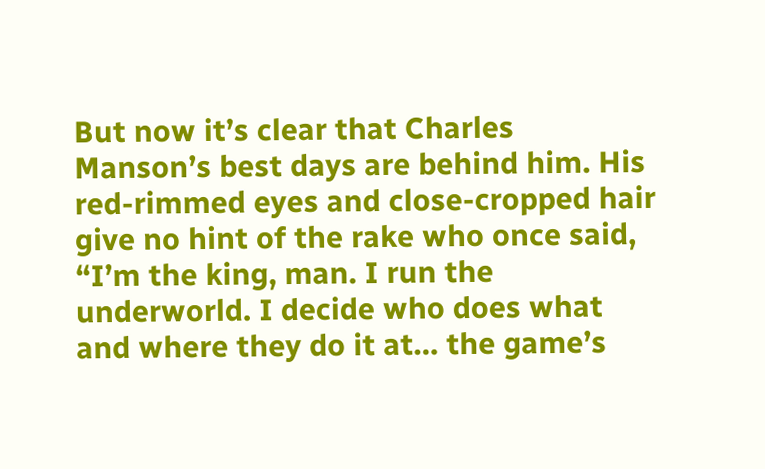But now it’s clear that Charles Manson’s best days are behind him. His red-rimmed eyes and close-cropped hair give no hint of the rake who once said, “I’m the king, man. I run the underworld. I decide who does what and where they do it at… the game’s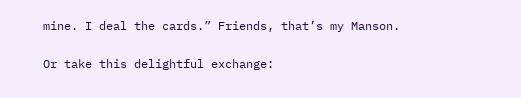mine. I deal the cards.” Friends, that’s my Manson.

Or take this delightful exchange: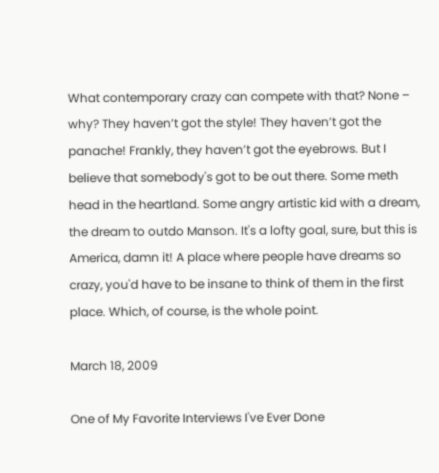What contemporary crazy can compete with that? None – why? They haven’t got the style! They haven’t got the panache! Frankly, they haven’t got the eyebrows. But I believe that somebody's got to be out there. Some meth head in the heartland. Some angry artistic kid with a dream, the dream to outdo Manson. It's a lofty goal, sure, but this is America, damn it! A place where people have dreams so crazy, you'd have to be insane to think of them in the first place. Which, of course, is the whole point.

March 18, 2009

One of My Favorite Interviews I've Ever Done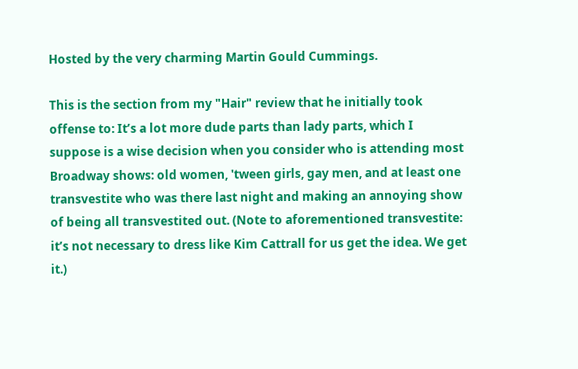Hosted by the very charming Martin Gould Cummings.

This is the section from my "Hair" review that he initially took offense to: It’s a lot more dude parts than lady parts, which I suppose is a wise decision when you consider who is attending most Broadway shows: old women, 'tween girls, gay men, and at least one transvestite who was there last night and making an annoying show of being all transvestited out. (Note to aforementioned transvestite: it’s not necessary to dress like Kim Cattrall for us get the idea. We get it.)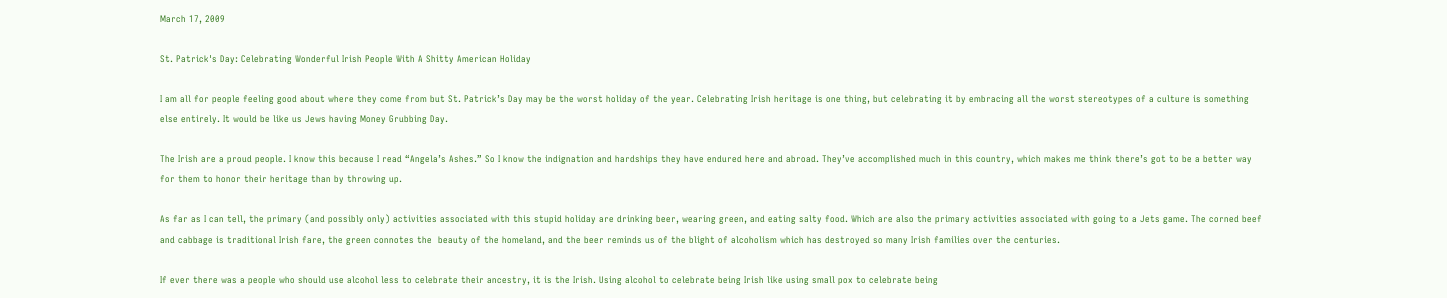March 17, 2009

St. Patrick's Day: Celebrating Wonderful Irish People With A Shitty American Holiday

I am all for people feeling good about where they come from but St. Patrick’s Day may be the worst holiday of the year. Celebrating Irish heritage is one thing, but celebrating it by embracing all the worst stereotypes of a culture is something else entirely. It would be like us Jews having Money Grubbing Day.

The Irish are a proud people. I know this because I read “Angela’s Ashes.” So I know the indignation and hardships they have endured here and abroad. They’ve accomplished much in this country, which makes me think there’s got to be a better way for them to honor their heritage than by throwing up.

As far as I can tell, the primary (and possibly only) activities associated with this stupid holiday are drinking beer, wearing green, and eating salty food. Which are also the primary activities associated with going to a Jets game. The corned beef and cabbage is traditional Irish fare, the green connotes the  beauty of the homeland, and the beer reminds us of the blight of alcoholism which has destroyed so many Irish families over the centuries.

If ever there was a people who should use alcohol less to celebrate their ancestry, it is the Irish. Using alcohol to celebrate being Irish like using small pox to celebrate being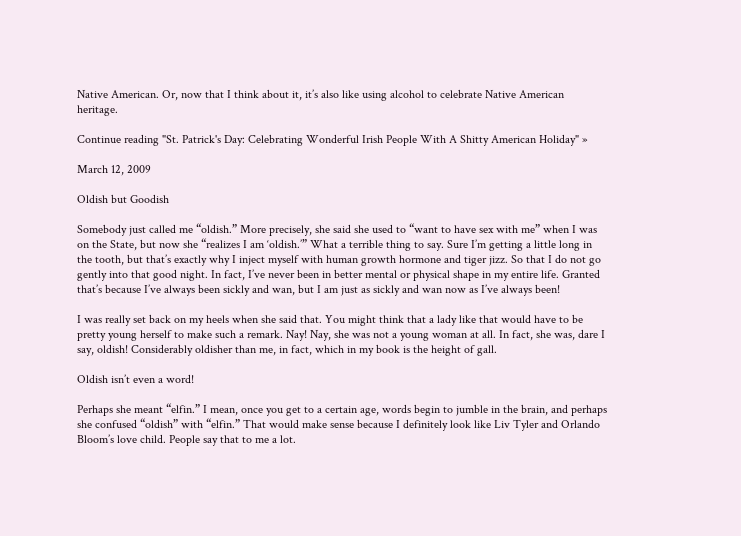Native American. Or, now that I think about it, it’s also like using alcohol to celebrate Native American heritage.

Continue reading "St. Patrick's Day: Celebrating Wonderful Irish People With A Shitty American Holiday" »

March 12, 2009

Oldish but Goodish

Somebody just called me “oldish.” More precisely, she said she used to “want to have sex with me” when I was on the State, but now she “realizes I am ‘oldish.’” What a terrible thing to say. Sure I’m getting a little long in the tooth, but that’s exactly why I inject myself with human growth hormone and tiger jizz. So that I do not go gently into that good night. In fact, I’ve never been in better mental or physical shape in my entire life. Granted that’s because I’ve always been sickly and wan, but I am just as sickly and wan now as I’ve always been!

I was really set back on my heels when she said that. You might think that a lady like that would have to be pretty young herself to make such a remark. Nay! Nay, she was not a young woman at all. In fact, she was, dare I say, oldish! Considerably oldisher than me, in fact, which in my book is the height of gall.

Oldish isn’t even a word!

Perhaps she meant “elfin.” I mean, once you get to a certain age, words begin to jumble in the brain, and perhaps she confused “oldish” with “elfin.” That would make sense because I definitely look like Liv Tyler and Orlando Bloom’s love child. People say that to me a lot.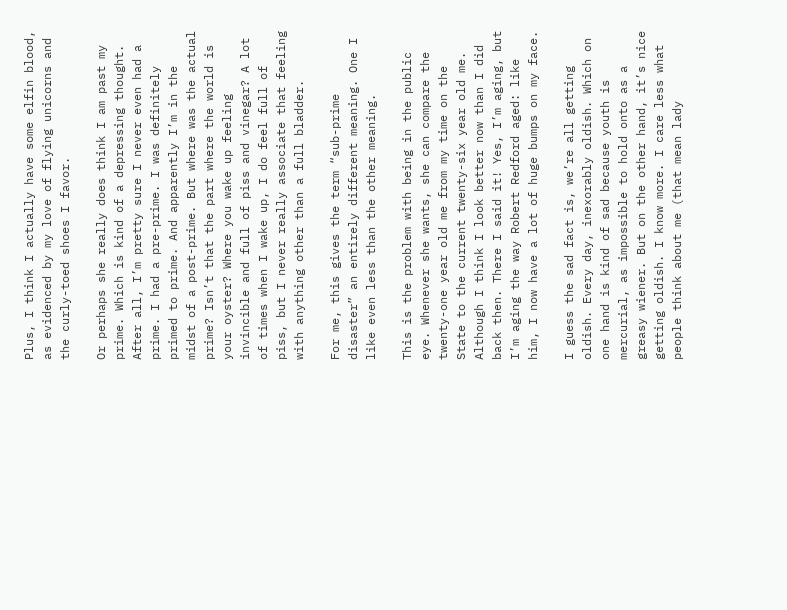Plus, I think I actually have some elfin blood, as evidenced by my love of flying unicorns and the curly-toed shoes I favor.

Or perhaps she really does think I am past my prime. Which is kind of a depressing thought. After all, I’m pretty sure I never even had a prime. I had a pre-prime. I was definitely primed to prime. And apparently I’m in the midst of a post-prime. But where was the actual prime? Isn’t that the part where the world is your oyster? Where you wake up feeling invincible and full of piss and vinegar? A lot of times when I wake up, I do feel full of piss, but I never really associate that feeling with anything other than a full bladder.

For me, this gives the term “sub-prime disaster” an entirely different meaning. One I like even less than the other meaning.

This is the problem with being in the public eye. Whenever she wants, she can compare the twenty-one year old me from my time on the State to the current twenty-six year old me. Although I think I look better now than I did back then. There I said it! Yes, I’m aging, but I’m aging the way Robert Redford aged: like him, I now have a lot of huge bumps on my face.

I guess the sad fact is, we’re all getting oldish. Every day, inexorably oldish. Which on one hand is kind of sad because youth is mercurial, as impossible to hold onto as a greasy wiener. But on the other hand, it’s nice getting oldish. I know more. I care less what people think about me (that mean lady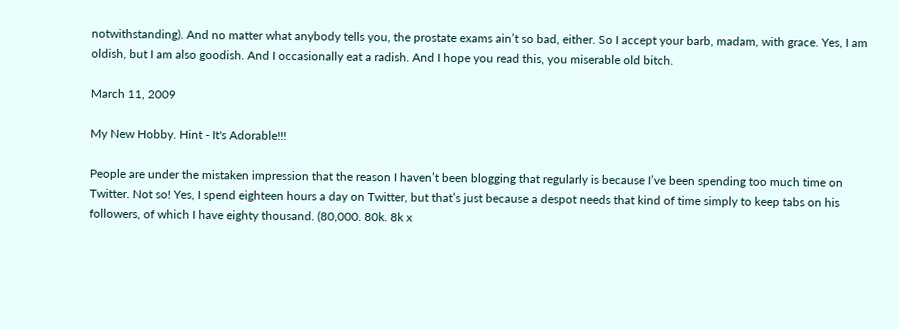notwithstanding). And no matter what anybody tells you, the prostate exams ain’t so bad, either. So I accept your barb, madam, with grace. Yes, I am oldish, but I am also goodish. And I occasionally eat a radish. And I hope you read this, you miserable old bitch.

March 11, 2009

My New Hobby. Hint - It's Adorable!!!

People are under the mistaken impression that the reason I haven’t been blogging that regularly is because I’ve been spending too much time on Twitter. Not so! Yes, I spend eighteen hours a day on Twitter, but that’s just because a despot needs that kind of time simply to keep tabs on his followers, of which I have eighty thousand. (80,000. 80k. 8k x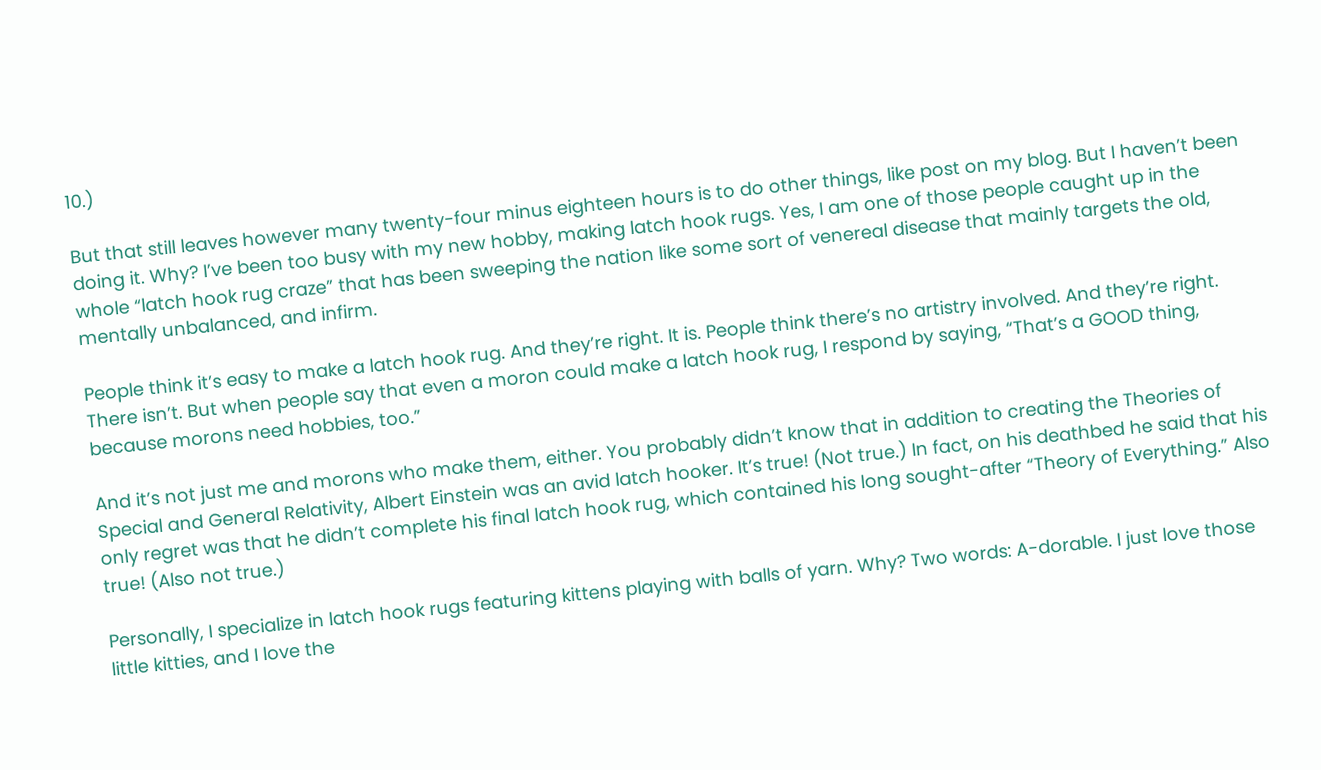10.)

But that still leaves however many twenty-four minus eighteen hours is to do other things, like post on my blog. But I haven’t been doing it. Why? I’ve been too busy with my new hobby, making latch hook rugs. Yes, I am one of those people caught up in the whole “latch hook rug craze” that has been sweeping the nation like some sort of venereal disease that mainly targets the old, mentally unbalanced, and infirm.

People think it’s easy to make a latch hook rug. And they’re right. It is. People think there’s no artistry involved. And they’re right. There isn’t. But when people say that even a moron could make a latch hook rug, I respond by saying, “That’s a GOOD thing, because morons need hobbies, too.”

And it’s not just me and morons who make them, either. You probably didn’t know that in addition to creating the Theories of Special and General Relativity, Albert Einstein was an avid latch hooker. It’s true! (Not true.) In fact, on his deathbed he said that his only regret was that he didn’t complete his final latch hook rug, which contained his long sought-after “Theory of Everything.” Also true! (Also not true.)

Personally, I specialize in latch hook rugs featuring kittens playing with balls of yarn. Why? Two words: A-dorable. I just love those little kitties, and I love the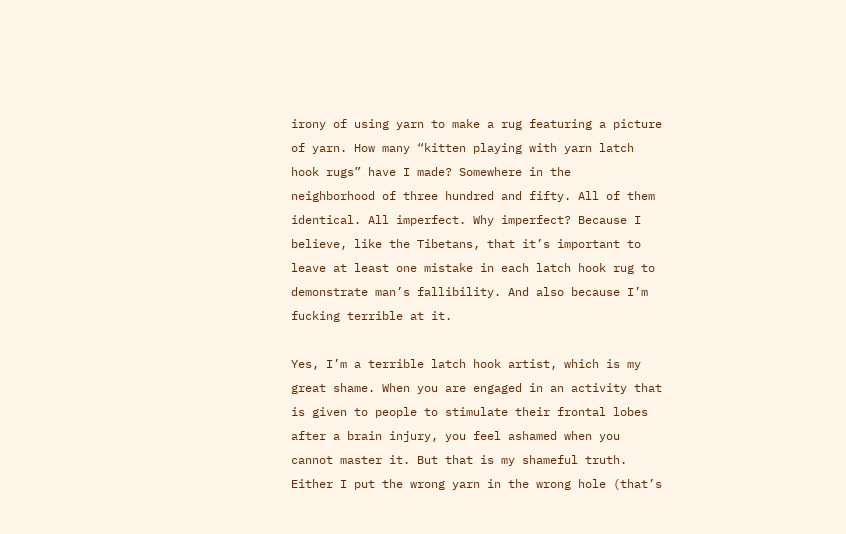irony of using yarn to make a rug featuring a picture of yarn. How many “kitten playing with yarn latch hook rugs” have I made? Somewhere in the  neighborhood of three hundred and fifty. All of them identical. All imperfect. Why imperfect? Because I believe, like the Tibetans, that it’s important to leave at least one mistake in each latch hook rug to demonstrate man’s fallibility. And also because I’m fucking terrible at it.

Yes, I’m a terrible latch hook artist, which is my great shame. When you are engaged in an activity that is given to people to stimulate their frontal lobes after a brain injury, you feel ashamed when you cannot master it. But that is my shameful truth. Either I put the wrong yarn in the wrong hole (that’s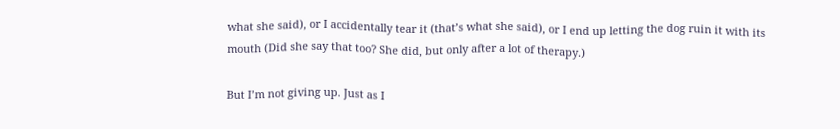what she said), or I accidentally tear it (that’s what she said), or I end up letting the dog ruin it with its mouth (Did she say that too? She did, but only after a lot of therapy.)

But I’m not giving up. Just as I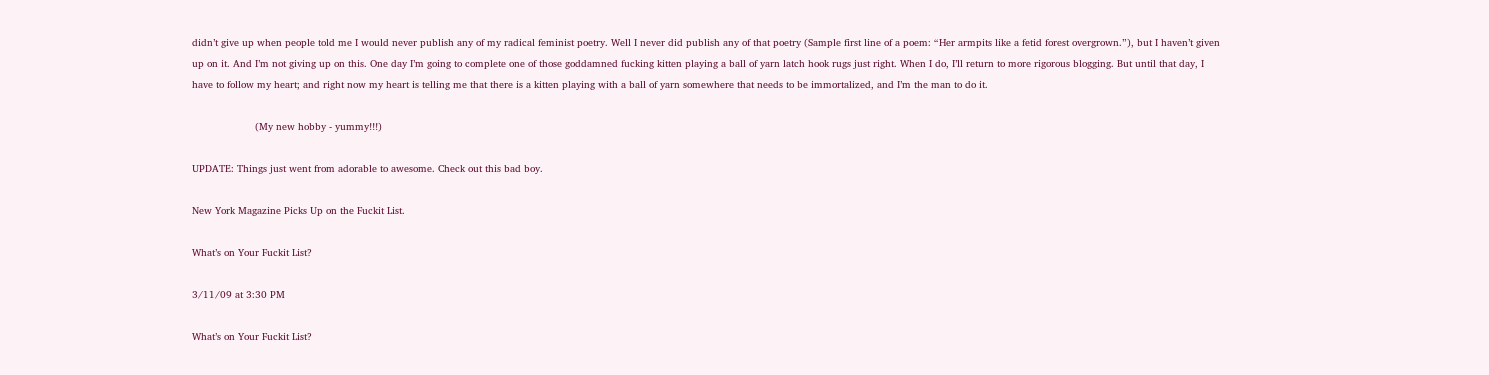didn’t give up when people told me I would never publish any of my radical feminist poetry. Well I never did publish any of that poetry (Sample first line of a poem: “Her armpits like a fetid forest overgrown.”), but I haven’t given up on it. And I’m not giving up on this. One day I’m going to complete one of those goddamned fucking kitten playing a ball of yarn latch hook rugs just right. When I do, I’ll return to more rigorous blogging. But until that day, I have to follow my heart; and right now my heart is telling me that there is a kitten playing with a ball of yarn somewhere that needs to be immortalized, and I’m the man to do it.

                     (My new hobby - yummy!!!)

UPDATE: Things just went from adorable to awesome. Check out this bad boy.

New York Magazine Picks Up on the Fuckit List.

What’s on Your Fuckit List?

3/11/09 at 3:30 PM

What’s on Your Fuckit List?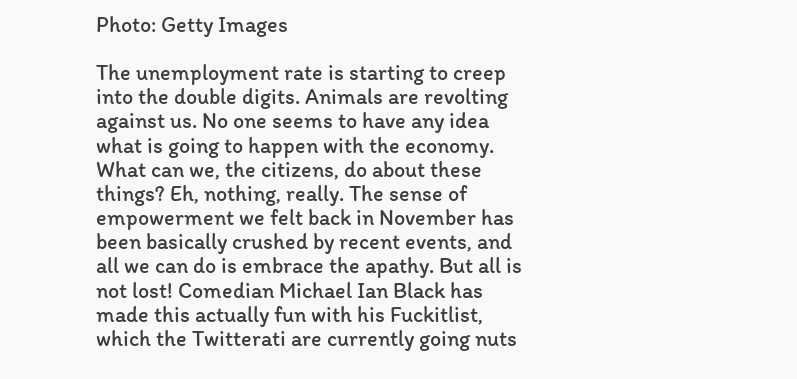Photo: Getty Images

The unemployment rate is starting to creep into the double digits. Animals are revolting against us. No one seems to have any idea what is going to happen with the economy. What can we, the citizens, do about these things? Eh, nothing, really. The sense of empowerment we felt back in November has been basically crushed by recent events, and all we can do is embrace the apathy. But all is not lost! Comedian Michael Ian Black has made this actually fun with his Fuckitlist, which the Twitterati are currently going nuts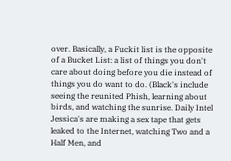over. Basically, a Fuckit list is the opposite of a Bucket List: a list of things you don't care about doing before you die instead of things you do want to do. (Black's include seeing the reunited Phish, learning about birds, and watching the sunrise. Daily Intel Jessica's are making a sex tape that gets leaked to the Internet, watching Two and a Half Men, and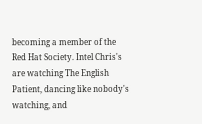becoming a member of the Red Hat Society. Intel Chris's are watching The English Patient, dancing like nobody's watching, and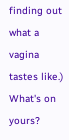finding out what a vagina tastes like.) What's on yours?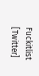Fuckitlist [Twitter]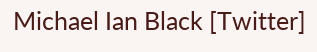Michael Ian Black [Twitter]